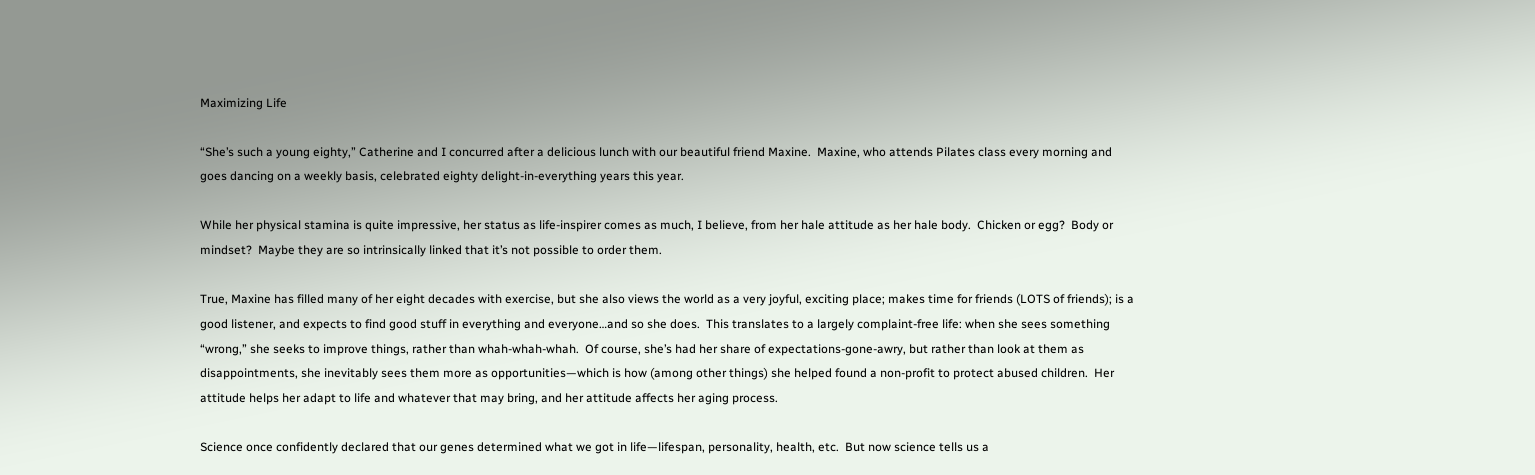Maximizing Life

“She’s such a young eighty,” Catherine and I concurred after a delicious lunch with our beautiful friend Maxine.  Maxine, who attends Pilates class every morning and goes dancing on a weekly basis, celebrated eighty delight-in-everything years this year.

While her physical stamina is quite impressive, her status as life-inspirer comes as much, I believe, from her hale attitude as her hale body.  Chicken or egg?  Body or mindset?  Maybe they are so intrinsically linked that it’s not possible to order them.

True, Maxine has filled many of her eight decades with exercise, but she also views the world as a very joyful, exciting place; makes time for friends (LOTS of friends); is a good listener, and expects to find good stuff in everything and everyone…and so she does.  This translates to a largely complaint-free life: when she sees something “wrong,” she seeks to improve things, rather than whah-whah-whah.  Of course, she’s had her share of expectations-gone-awry, but rather than look at them as disappointments, she inevitably sees them more as opportunities—which is how (among other things) she helped found a non-profit to protect abused children.  Her attitude helps her adapt to life and whatever that may bring, and her attitude affects her aging process.

Science once confidently declared that our genes determined what we got in life—lifespan, personality, health, etc.  But now science tells us a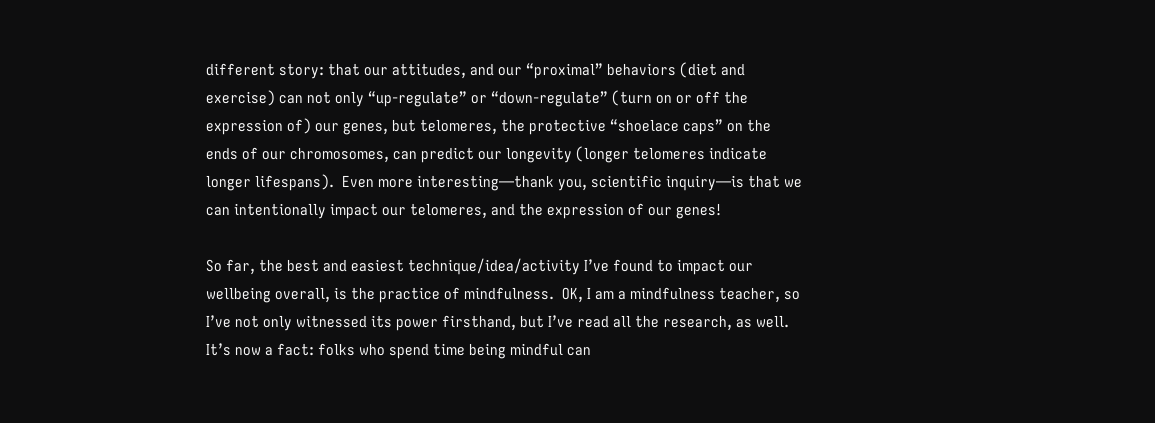different story: that our attitudes, and our “proximal” behaviors (diet and exercise) can not only “up-regulate” or “down-regulate” (turn on or off the expression of) our genes, but telomeres, the protective “shoelace caps” on the ends of our chromosomes, can predict our longevity (longer telomeres indicate longer lifespans).  Even more interesting—thank you, scientific inquiry—is that we can intentionally impact our telomeres, and the expression of our genes!

So far, the best and easiest technique/idea/activity I’ve found to impact our wellbeing overall, is the practice of mindfulness.  OK, I am a mindfulness teacher, so I’ve not only witnessed its power firsthand, but I’ve read all the research, as well.  It’s now a fact: folks who spend time being mindful can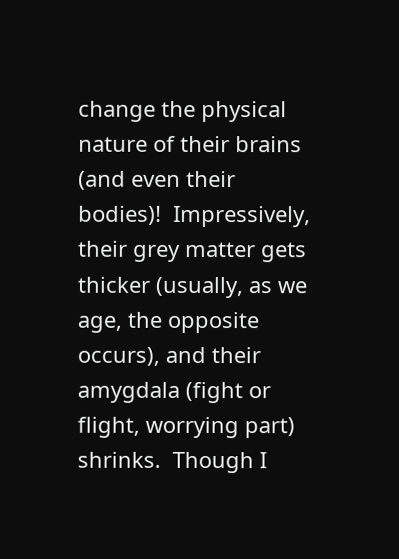change the physical nature of their brains (and even their bodies)!  Impressively, their grey matter gets thicker (usually, as we age, the opposite occurs), and their amygdala (fight or flight, worrying part) shrinks.  Though I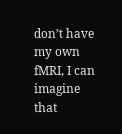don’t have my own fMRI, I can imagine that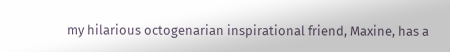my hilarious octogenarian inspirational friend, Maxine, has a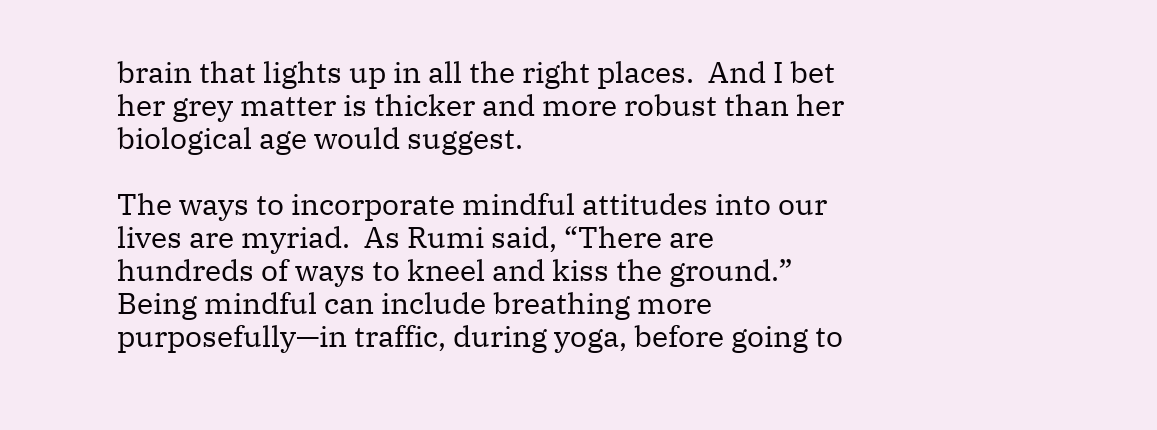brain that lights up in all the right places.  And I bet her grey matter is thicker and more robust than her biological age would suggest.

The ways to incorporate mindful attitudes into our lives are myriad.  As Rumi said, “There are hundreds of ways to kneel and kiss the ground.”  Being mindful can include breathing more purposefully—in traffic, during yoga, before going to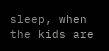sleep, when the kids are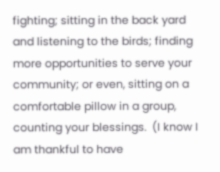fighting; sitting in the back yard and listening to the birds; finding more opportunities to serve your community; or even, sitting on a comfortable pillow in a group, counting your blessings.  (I know I am thankful to have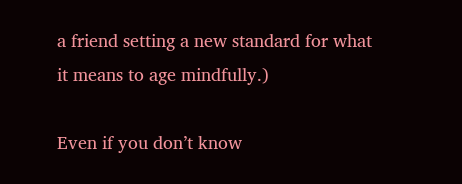a friend setting a new standard for what it means to age mindfully.)

Even if you don’t know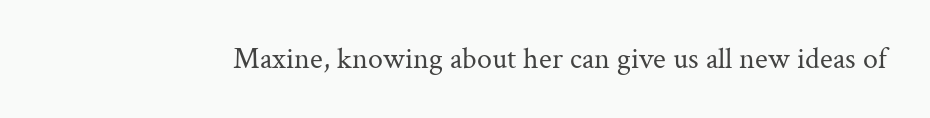Maxine, knowing about her can give us all new ideas of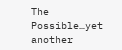The Possible…yet another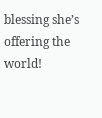blessing she’s offering the world!